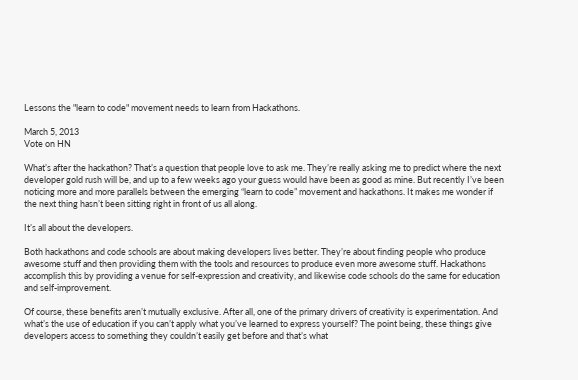Lessons the "learn to code" movement needs to learn from Hackathons.

March 5, 2013
Vote on HN

What’s after the hackathon? That’s a question that people love to ask me. They’re really asking me to predict where the next developer gold rush will be, and up to a few weeks ago your guess would have been as good as mine. But recently I’ve been noticing more and more parallels between the emerging “learn to code” movement and hackathons. It makes me wonder if the next thing hasn’t been sitting right in front of us all along.

It’s all about the developers.

Both hackathons and code schools are about making developers lives better. They’re about finding people who produce awesome stuff and then providing them with the tools and resources to produce even more awesome stuff. Hackathons accomplish this by providing a venue for self-expression and creativity, and likewise code schools do the same for education and self-improvement.

Of course, these benefits aren’t mutually exclusive. After all, one of the primary drivers of creativity is experimentation. And what’s the use of education if you can’t apply what you’ve learned to express yourself? The point being, these things give developers access to something they couldn’t easily get before and that’s what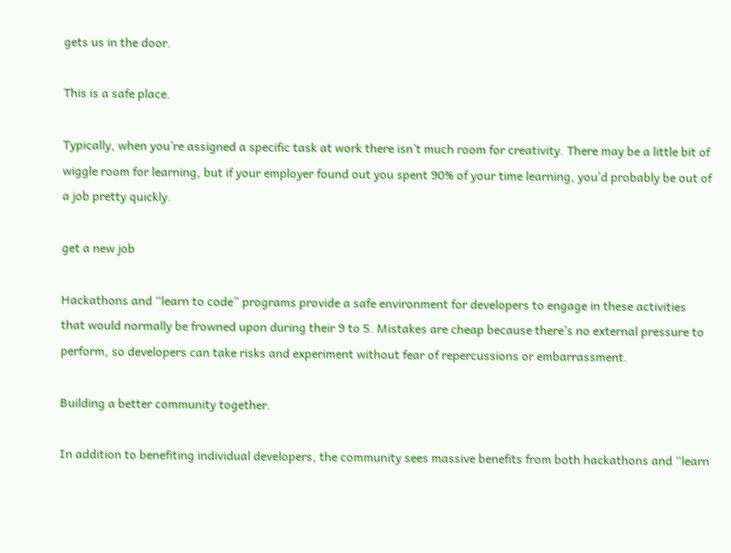gets us in the door.

This is a safe place.

Typically, when you’re assigned a specific task at work there isn’t much room for creativity. There may be a little bit of wiggle room for learning, but if your employer found out you spent 90% of your time learning, you’d probably be out of a job pretty quickly.

get a new job

Hackathons and “learn to code” programs provide a safe environment for developers to engage in these activities that would normally be frowned upon during their 9 to 5. Mistakes are cheap because there’s no external pressure to perform, so developers can take risks and experiment without fear of repercussions or embarrassment.

Building a better community together.

In addition to benefiting individual developers, the community sees massive benefits from both hackathons and “learn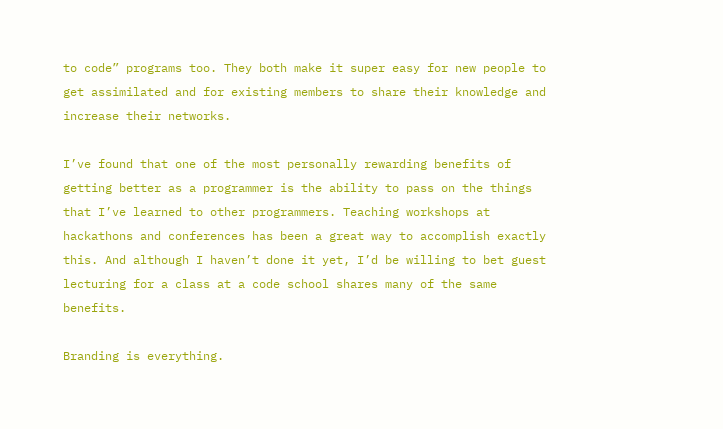to code” programs too. They both make it super easy for new people to get assimilated and for existing members to share their knowledge and increase their networks.

I’ve found that one of the most personally rewarding benefits of getting better as a programmer is the ability to pass on the things that I’ve learned to other programmers. Teaching workshops at hackathons and conferences has been a great way to accomplish exactly this. And although I haven’t done it yet, I’d be willing to bet guest lecturing for a class at a code school shares many of the same benefits.

Branding is everything.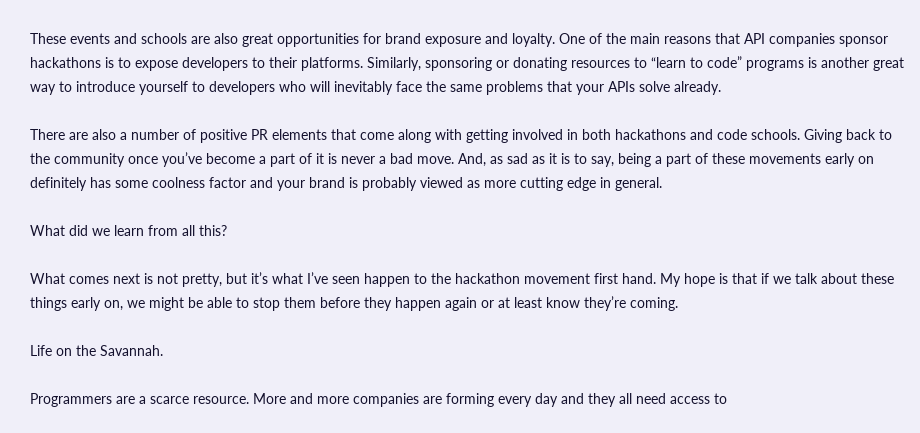These events and schools are also great opportunities for brand exposure and loyalty. One of the main reasons that API companies sponsor hackathons is to expose developers to their platforms. Similarly, sponsoring or donating resources to “learn to code” programs is another great way to introduce yourself to developers who will inevitably face the same problems that your APIs solve already.

There are also a number of positive PR elements that come along with getting involved in both hackathons and code schools. Giving back to the community once you’ve become a part of it is never a bad move. And, as sad as it is to say, being a part of these movements early on definitely has some coolness factor and your brand is probably viewed as more cutting edge in general.

What did we learn from all this?

What comes next is not pretty, but it’s what I’ve seen happen to the hackathon movement first hand. My hope is that if we talk about these things early on, we might be able to stop them before they happen again or at least know they’re coming.

Life on the Savannah.

Programmers are a scarce resource. More and more companies are forming every day and they all need access to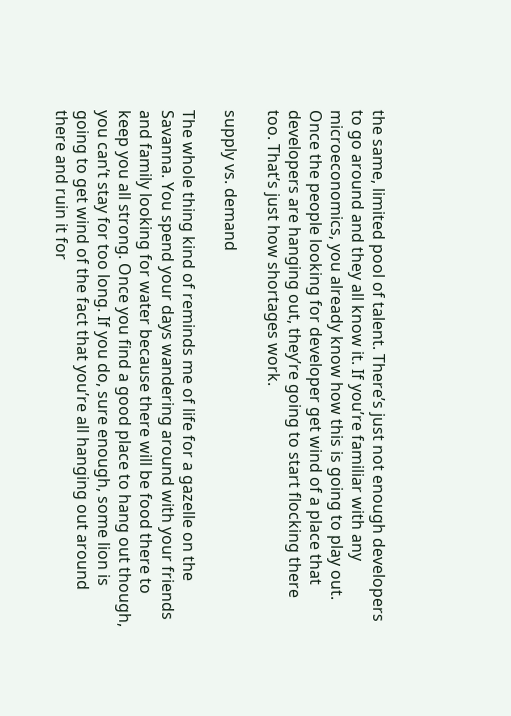the same, limited pool of talent. There’s just not enough developers to go around and they all know it. If you’re familiar with any microeconomics, you already know how this is going to play out. Once the people looking for developer get wind of a place that developers are hanging out, they’re going to start flocking there too. That’s just how shortages work.

supply vs. demand

The whole thing kind of reminds me of life for a gazelle on the Savanna. You spend your days wandering around with your friends and family looking for water because there will be food there to keep you all strong. Once you find a good place to hang out though, you can’t stay for too long. If you do, sure enough, some lion is going to get wind of the fact that you’re all hanging out around there and ruin it for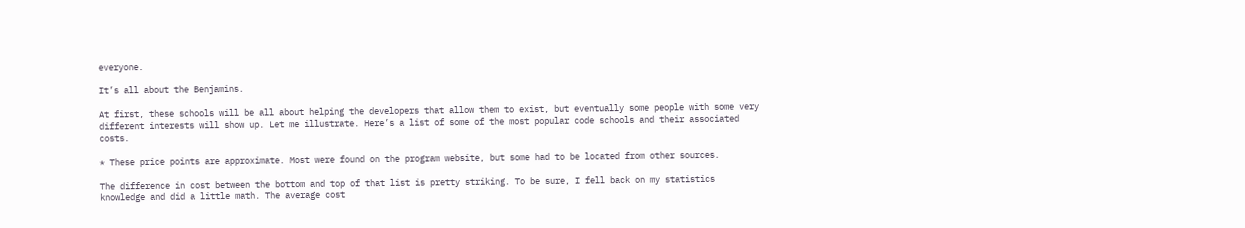everyone.

It’s all about the Benjamins.

At first, these schools will be all about helping the developers that allow them to exist, but eventually some people with some very different interests will show up. Let me illustrate. Here’s a list of some of the most popular code schools and their associated costs.

* These price points are approximate. Most were found on the program website, but some had to be located from other sources.

The difference in cost between the bottom and top of that list is pretty striking. To be sure, I fell back on my statistics knowledge and did a little math. The average cost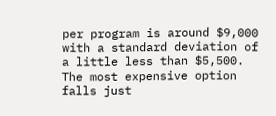per program is around $9,000 with a standard deviation of a little less than $5,500. The most expensive option falls just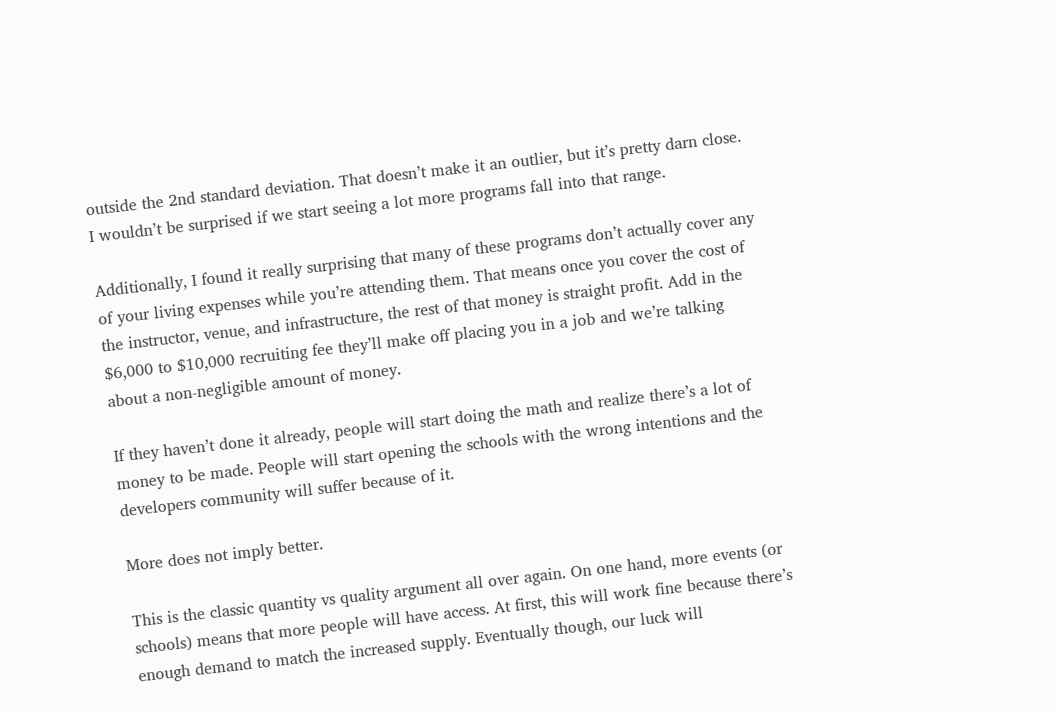outside the 2nd standard deviation. That doesn’t make it an outlier, but it’s pretty darn close. I wouldn’t be surprised if we start seeing a lot more programs fall into that range.

Additionally, I found it really surprising that many of these programs don’t actually cover any of your living expenses while you’re attending them. That means once you cover the cost of the instructor, venue, and infrastructure, the rest of that money is straight profit. Add in the $6,000 to $10,000 recruiting fee they’ll make off placing you in a job and we’re talking about a non-negligible amount of money.

If they haven’t done it already, people will start doing the math and realize there’s a lot of money to be made. People will start opening the schools with the wrong intentions and the developers community will suffer because of it.

More does not imply better.

This is the classic quantity vs quality argument all over again. On one hand, more events (or schools) means that more people will have access. At first, this will work fine because there’s enough demand to match the increased supply. Eventually though, our luck will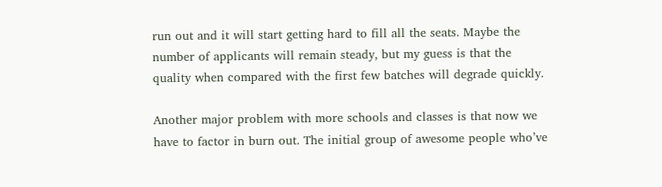run out and it will start getting hard to fill all the seats. Maybe the number of applicants will remain steady, but my guess is that the quality when compared with the first few batches will degrade quickly.

Another major problem with more schools and classes is that now we have to factor in burn out. The initial group of awesome people who’ve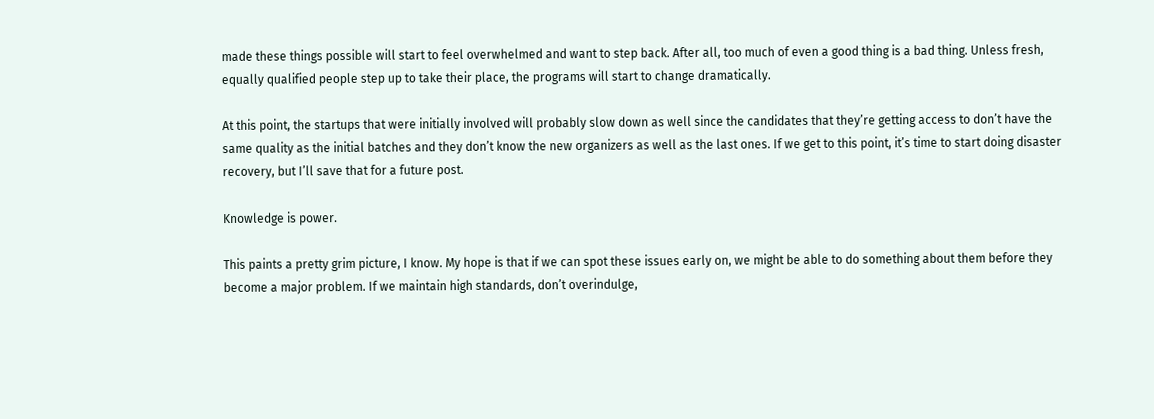made these things possible will start to feel overwhelmed and want to step back. After all, too much of even a good thing is a bad thing. Unless fresh, equally qualified people step up to take their place, the programs will start to change dramatically.

At this point, the startups that were initially involved will probably slow down as well since the candidates that they’re getting access to don’t have the same quality as the initial batches and they don’t know the new organizers as well as the last ones. If we get to this point, it’s time to start doing disaster recovery, but I’ll save that for a future post.

Knowledge is power.

This paints a pretty grim picture, I know. My hope is that if we can spot these issues early on, we might be able to do something about them before they become a major problem. If we maintain high standards, don’t overindulge,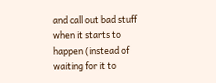and call out bad stuff when it starts to happen (instead of waiting for it to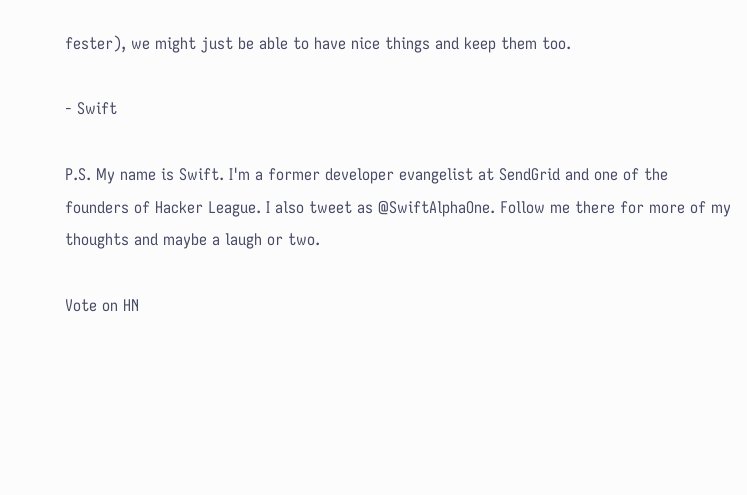fester), we might just be able to have nice things and keep them too.

- Swift

P.S. My name is Swift. I'm a former developer evangelist at SendGrid and one of the founders of Hacker League. I also tweet as @SwiftAlphaOne. Follow me there for more of my thoughts and maybe a laugh or two.

Vote on HN